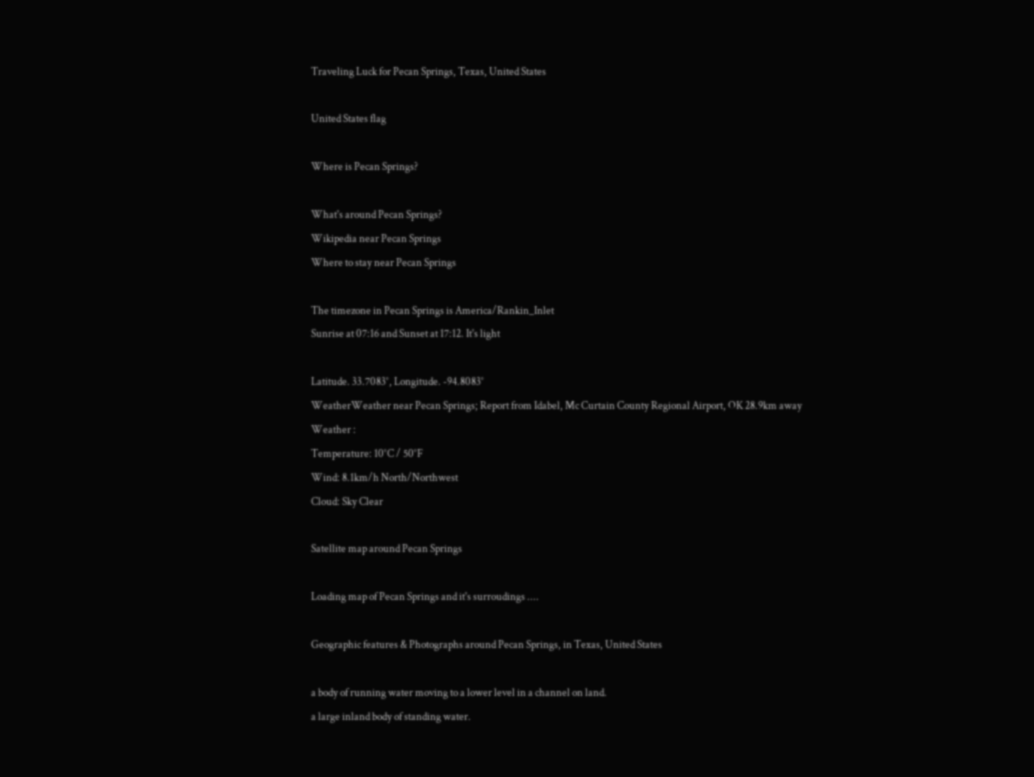Traveling Luck for Pecan Springs, Texas, United States

United States flag

Where is Pecan Springs?

What's around Pecan Springs?
Wikipedia near Pecan Springs
Where to stay near Pecan Springs

The timezone in Pecan Springs is America/Rankin_Inlet
Sunrise at 07:16 and Sunset at 17:12. It's light

Latitude. 33.7083°, Longitude. -94.8083°
WeatherWeather near Pecan Springs; Report from Idabel, Mc Curtain County Regional Airport, OK 28.9km away
Weather :
Temperature: 10°C / 50°F
Wind: 8.1km/h North/Northwest
Cloud: Sky Clear

Satellite map around Pecan Springs

Loading map of Pecan Springs and it's surroudings ....

Geographic features & Photographs around Pecan Springs, in Texas, United States

a body of running water moving to a lower level in a channel on land.
a large inland body of standing water.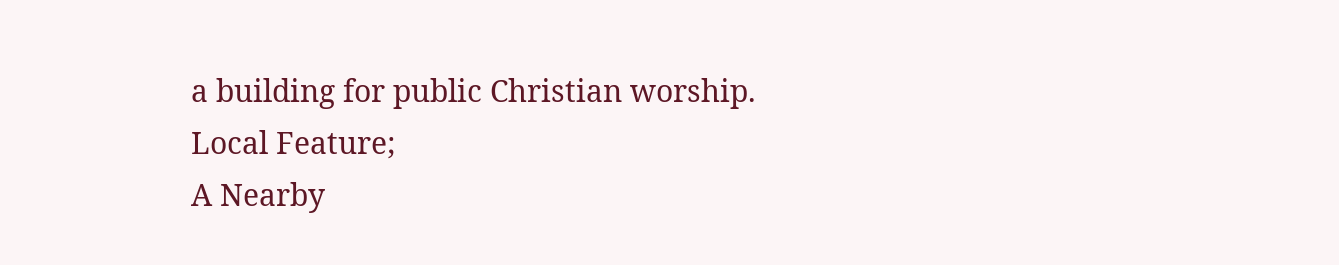a building for public Christian worship.
Local Feature;
A Nearby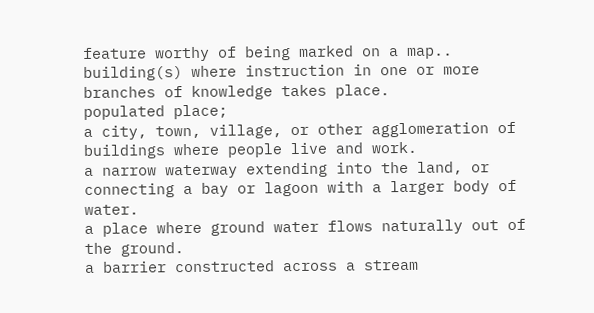feature worthy of being marked on a map..
building(s) where instruction in one or more branches of knowledge takes place.
populated place;
a city, town, village, or other agglomeration of buildings where people live and work.
a narrow waterway extending into the land, or connecting a bay or lagoon with a larger body of water.
a place where ground water flows naturally out of the ground.
a barrier constructed across a stream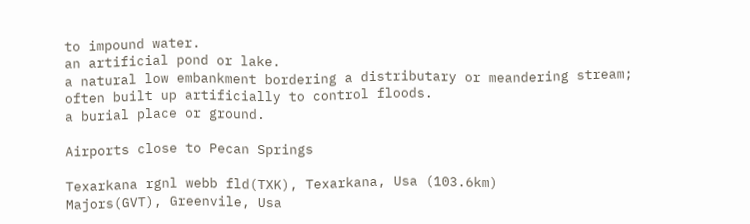to impound water.
an artificial pond or lake.
a natural low embankment bordering a distributary or meandering stream; often built up artificially to control floods.
a burial place or ground.

Airports close to Pecan Springs

Texarkana rgnl webb fld(TXK), Texarkana, Usa (103.6km)
Majors(GVT), Greenvile, Usa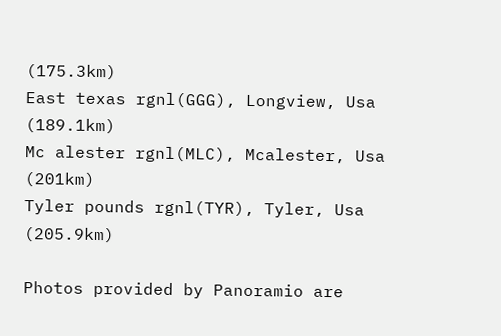(175.3km)
East texas rgnl(GGG), Longview, Usa (189.1km)
Mc alester rgnl(MLC), Mcalester, Usa (201km)
Tyler pounds rgnl(TYR), Tyler, Usa (205.9km)

Photos provided by Panoramio are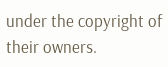under the copyright of their owners.